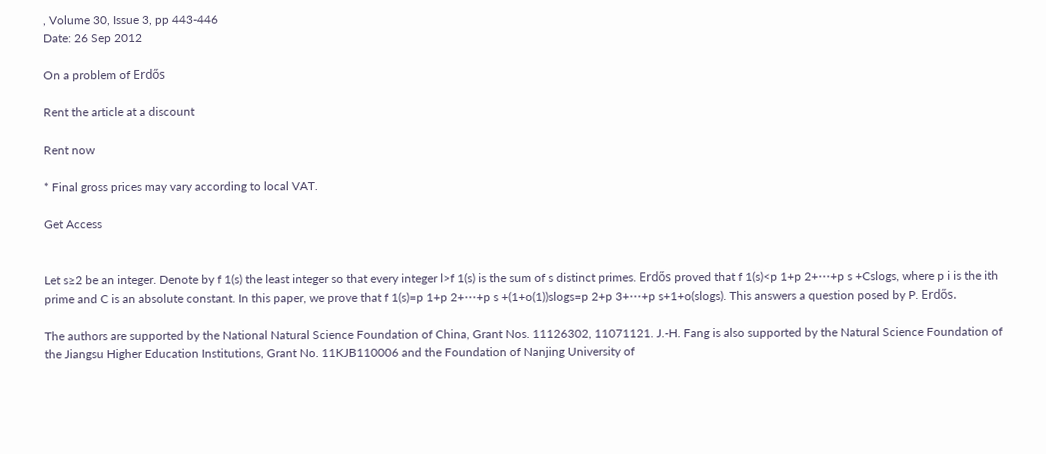, Volume 30, Issue 3, pp 443-446
Date: 26 Sep 2012

On a problem of Erdős

Rent the article at a discount

Rent now

* Final gross prices may vary according to local VAT.

Get Access


Let s≥2 be an integer. Denote by f 1(s) the least integer so that every integer l>f 1(s) is the sum of s distinct primes. Erdős proved that f 1(s)<p 1+p 2+⋯+p s +Cslogs, where p i is the ith prime and C is an absolute constant. In this paper, we prove that f 1(s)=p 1+p 2+⋯+p s +(1+o(1))slogs=p 2+p 3+⋯+p s+1+o(slogs). This answers a question posed by P. Erdős.

The authors are supported by the National Natural Science Foundation of China, Grant Nos. 11126302, 11071121. J.-H. Fang is also supported by the Natural Science Foundation of the Jiangsu Higher Education Institutions, Grant No. 11KJB110006 and the Foundation of Nanjing University of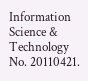Information Science & Technology No. 20110421.